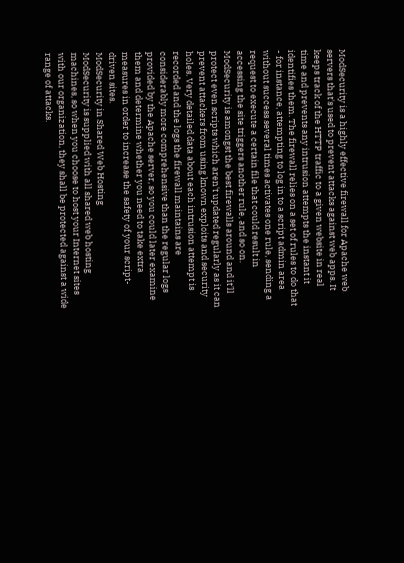ModSecurity is a highly effective firewall for Apache web servers that's used to prevent attacks against web apps. It keeps track of the HTTP traffic to a given website in real time and prevents any intrusion attempts the instant it identifies them. The firewall relies on a set of rules to do that - for instance, attempting to log in to a script admin area without success several times activates one rule, sending a request to execute a certain file that could result in accessing the site triggers another rule, and so on. ModSecurity is amongst the best firewalls around and it'll protect even scripts which aren't updated regularly as it can prevent attackers from using known exploits and security holes. Very detailed data about each intrusion attempt is recorded and the logs the firewall maintains are considerably more comprehensive than the regular logs provided by the Apache server, so you could later examine them and determine whether you need to take extra measures in order to increase the safety of your script-driven sites.
ModSecurity in Shared Web Hosting
ModSecurity is supplied with all shared web hosting machines, so when you choose to host your Internet sites with our organization, they shall be protected against a wide range of attacks.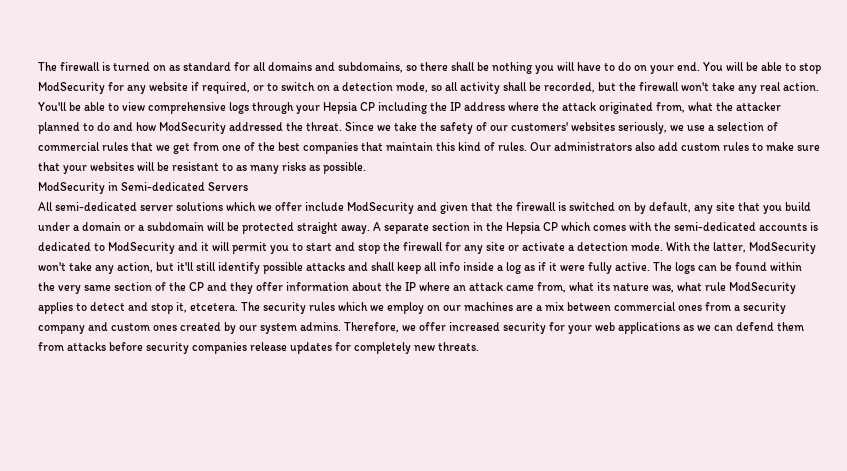The firewall is turned on as standard for all domains and subdomains, so there shall be nothing you will have to do on your end. You will be able to stop ModSecurity for any website if required, or to switch on a detection mode, so all activity shall be recorded, but the firewall won't take any real action. You'll be able to view comprehensive logs through your Hepsia CP including the IP address where the attack originated from, what the attacker planned to do and how ModSecurity addressed the threat. Since we take the safety of our customers' websites seriously, we use a selection of commercial rules that we get from one of the best companies that maintain this kind of rules. Our administrators also add custom rules to make sure that your websites will be resistant to as many risks as possible.
ModSecurity in Semi-dedicated Servers
All semi-dedicated server solutions which we offer include ModSecurity and given that the firewall is switched on by default, any site that you build under a domain or a subdomain will be protected straight away. A separate section in the Hepsia CP which comes with the semi-dedicated accounts is dedicated to ModSecurity and it will permit you to start and stop the firewall for any site or activate a detection mode. With the latter, ModSecurity won't take any action, but it'll still identify possible attacks and shall keep all info inside a log as if it were fully active. The logs can be found within the very same section of the CP and they offer information about the IP where an attack came from, what its nature was, what rule ModSecurity applies to detect and stop it, etcetera. The security rules which we employ on our machines are a mix between commercial ones from a security company and custom ones created by our system admins. Therefore, we offer increased security for your web applications as we can defend them from attacks before security companies release updates for completely new threats.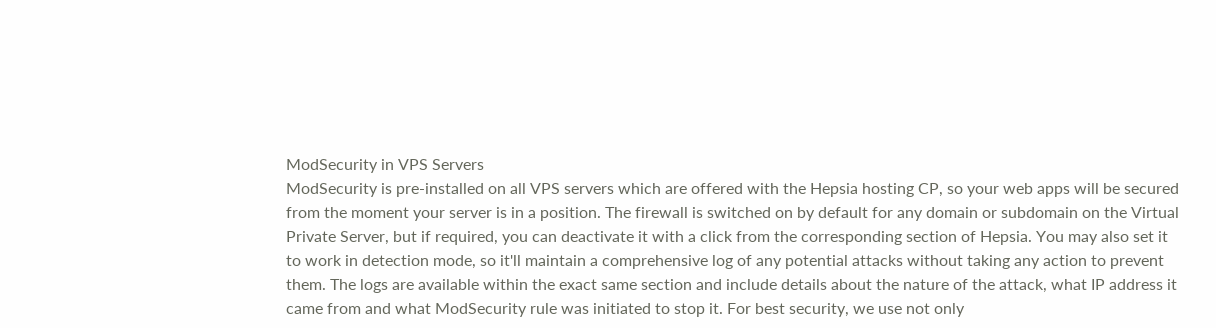ModSecurity in VPS Servers
ModSecurity is pre-installed on all VPS servers which are offered with the Hepsia hosting CP, so your web apps will be secured from the moment your server is in a position. The firewall is switched on by default for any domain or subdomain on the Virtual Private Server, but if required, you can deactivate it with a click from the corresponding section of Hepsia. You may also set it to work in detection mode, so it'll maintain a comprehensive log of any potential attacks without taking any action to prevent them. The logs are available within the exact same section and include details about the nature of the attack, what IP address it came from and what ModSecurity rule was initiated to stop it. For best security, we use not only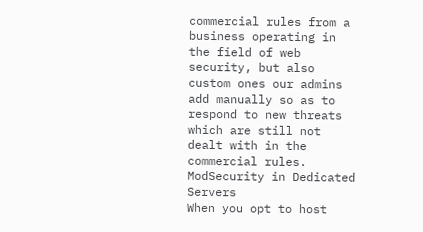commercial rules from a business operating in the field of web security, but also custom ones our admins add manually so as to respond to new threats which are still not dealt with in the commercial rules.
ModSecurity in Dedicated Servers
When you opt to host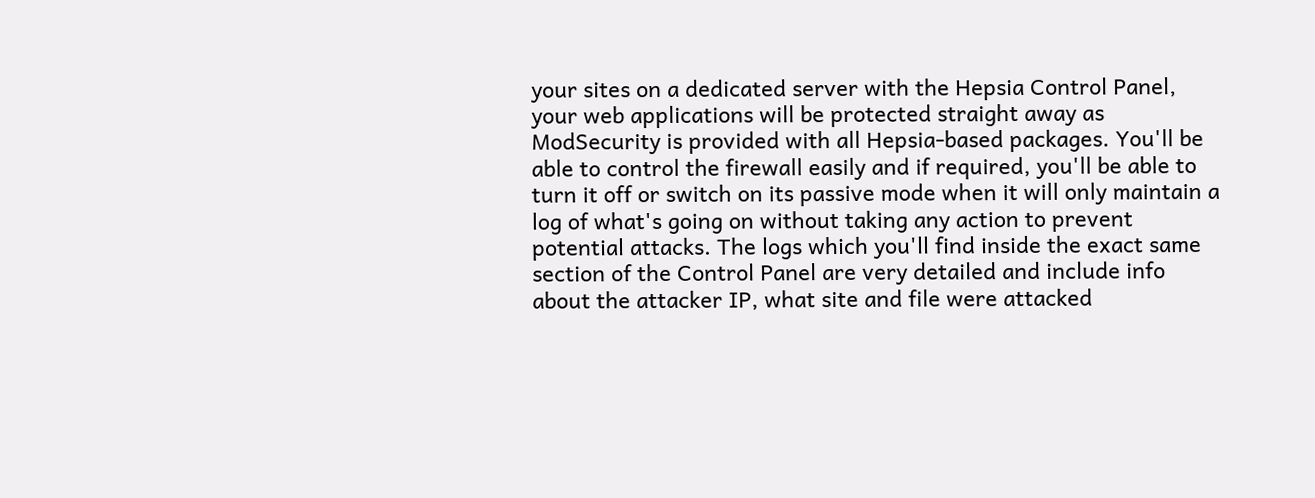your sites on a dedicated server with the Hepsia Control Panel, your web applications will be protected straight away as ModSecurity is provided with all Hepsia-based packages. You'll be able to control the firewall easily and if required, you'll be able to turn it off or switch on its passive mode when it will only maintain a log of what's going on without taking any action to prevent potential attacks. The logs which you'll find inside the exact same section of the Control Panel are very detailed and include info about the attacker IP, what site and file were attacked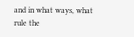and in what ways, what rule the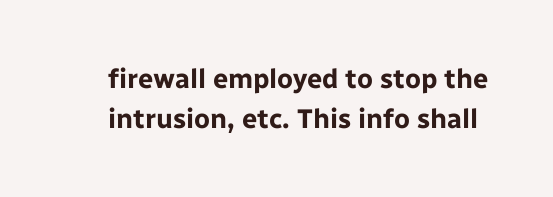firewall employed to stop the intrusion, etc. This info shall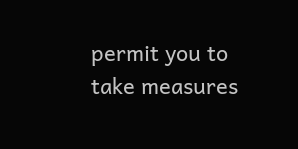permit you to take measures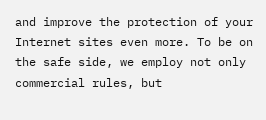and improve the protection of your Internet sites even more. To be on the safe side, we employ not only commercial rules, but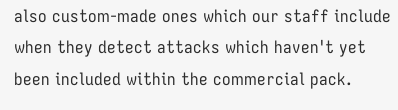also custom-made ones which our staff include when they detect attacks which haven't yet been included within the commercial pack.